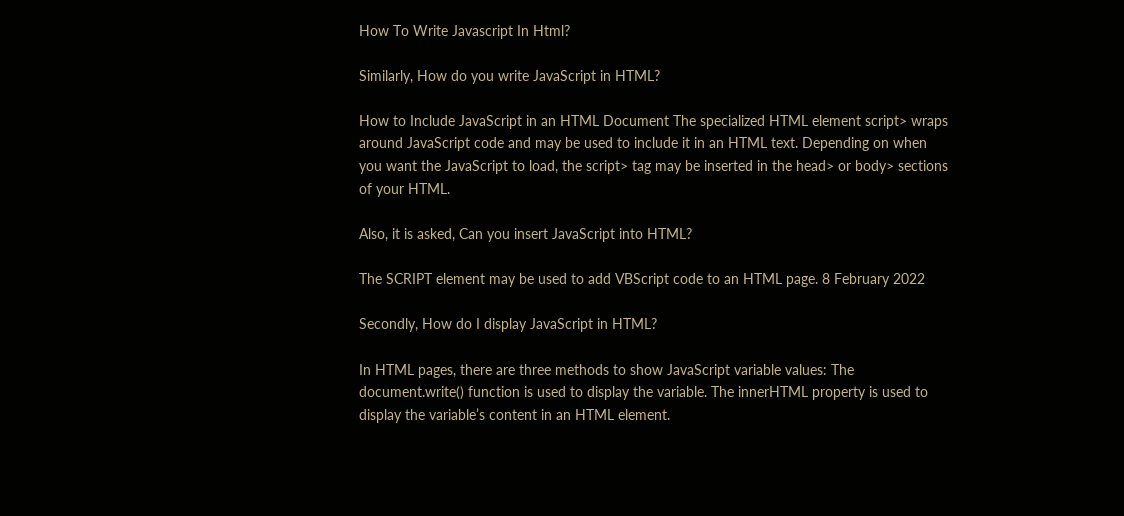How To Write Javascript In Html?

Similarly, How do you write JavaScript in HTML?

How to Include JavaScript in an HTML Document The specialized HTML element script> wraps around JavaScript code and may be used to include it in an HTML text. Depending on when you want the JavaScript to load, the script> tag may be inserted in the head> or body> sections of your HTML.

Also, it is asked, Can you insert JavaScript into HTML?

The SCRIPT element may be used to add VBScript code to an HTML page. 8 February 2022

Secondly, How do I display JavaScript in HTML?

In HTML pages, there are three methods to show JavaScript variable values: The document.write() function is used to display the variable. The innerHTML property is used to display the variable’s content in an HTML element.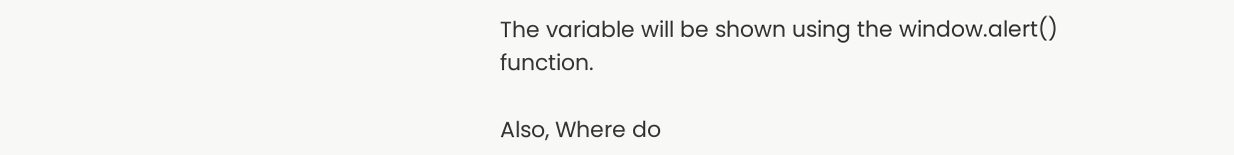The variable will be shown using the window.alert() function.

Also, Where do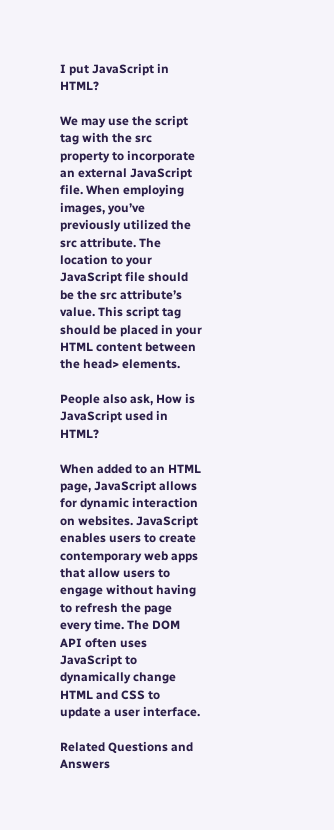I put JavaScript in HTML?

We may use the script tag with the src property to incorporate an external JavaScript file. When employing images, you’ve previously utilized the src attribute. The location to your JavaScript file should be the src attribute’s value. This script tag should be placed in your HTML content between the head> elements.

People also ask, How is JavaScript used in HTML?

When added to an HTML page, JavaScript allows for dynamic interaction on websites. JavaScript enables users to create contemporary web apps that allow users to engage without having to refresh the page every time. The DOM API often uses JavaScript to dynamically change HTML and CSS to update a user interface.

Related Questions and Answers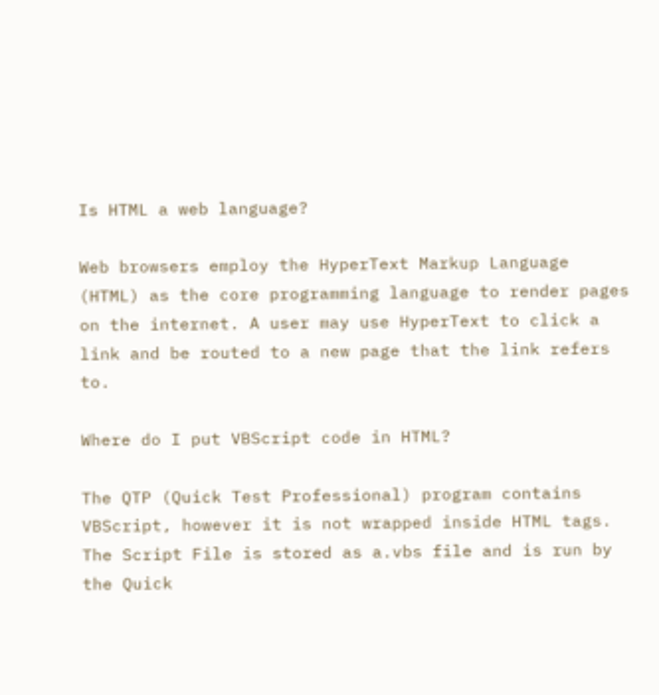Is HTML a web language?

Web browsers employ the HyperText Markup Language (HTML) as the core programming language to render pages on the internet. A user may use HyperText to click a link and be routed to a new page that the link refers to.

Where do I put VBScript code in HTML?

The QTP (Quick Test Professional) program contains VBScript, however it is not wrapped inside HTML tags. The Script File is stored as a.vbs file and is run by the Quick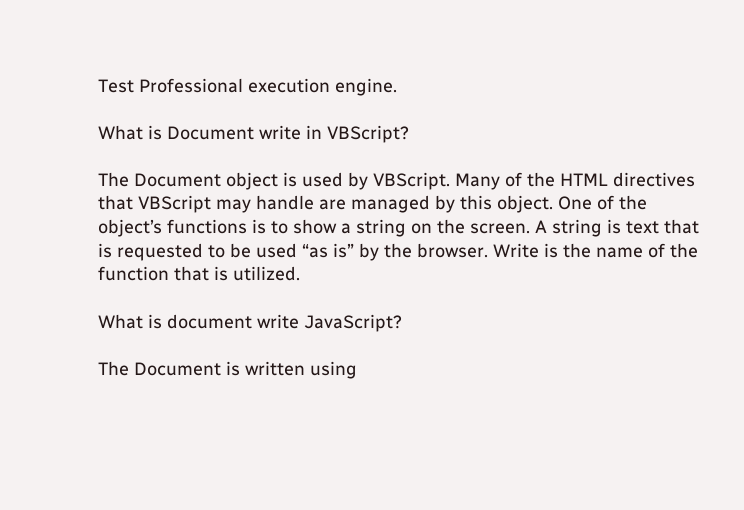Test Professional execution engine.

What is Document write in VBScript?

The Document object is used by VBScript. Many of the HTML directives that VBScript may handle are managed by this object. One of the object’s functions is to show a string on the screen. A string is text that is requested to be used “as is” by the browser. Write is the name of the function that is utilized.

What is document write JavaScript?

The Document is written using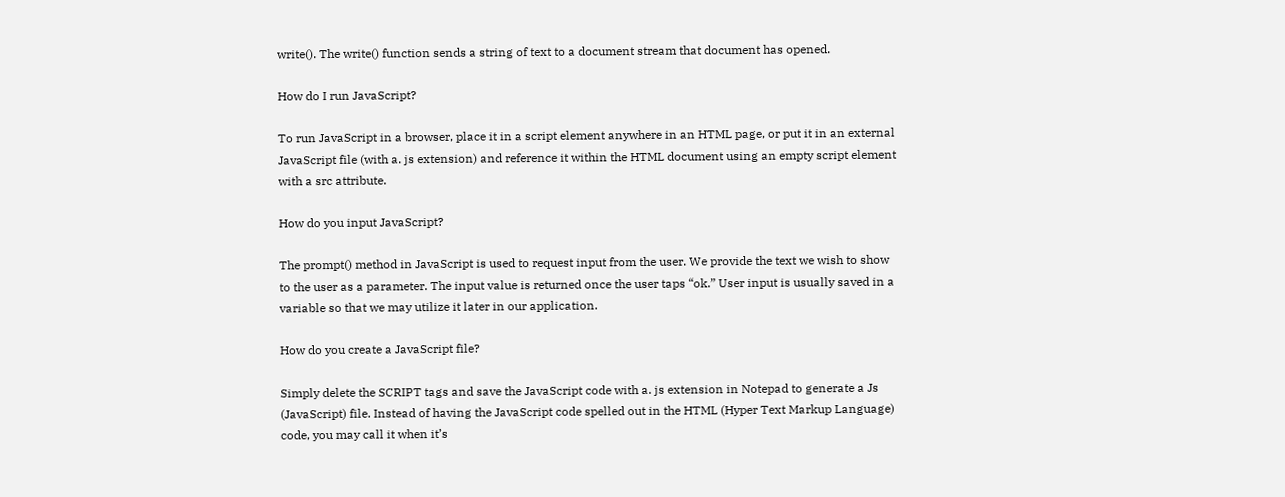write(). The write() function sends a string of text to a document stream that document has opened.

How do I run JavaScript?

To run JavaScript in a browser, place it in a script element anywhere in an HTML page, or put it in an external JavaScript file (with a. js extension) and reference it within the HTML document using an empty script element with a src attribute.

How do you input JavaScript?

The prompt() method in JavaScript is used to request input from the user. We provide the text we wish to show to the user as a parameter. The input value is returned once the user taps “ok.” User input is usually saved in a variable so that we may utilize it later in our application.

How do you create a JavaScript file?

Simply delete the SCRIPT tags and save the JavaScript code with a. js extension in Notepad to generate a Js (JavaScript) file. Instead of having the JavaScript code spelled out in the HTML (Hyper Text Markup Language) code, you may call it when it’s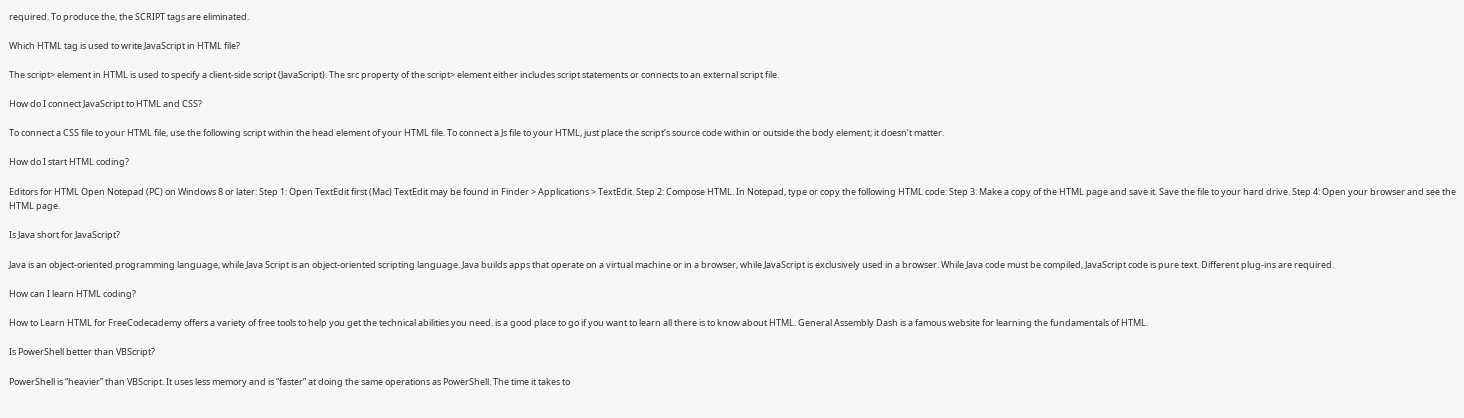required. To produce the, the SCRIPT tags are eliminated.

Which HTML tag is used to write JavaScript in HTML file?

The script> element in HTML is used to specify a client-side script (JavaScript). The src property of the script> element either includes script statements or connects to an external script file.

How do I connect JavaScript to HTML and CSS?

To connect a CSS file to your HTML file, use the following script within the head element of your HTML file. To connect a Js file to your HTML, just place the script’s source code within or outside the body element; it doesn’t matter.

How do I start HTML coding?

Editors for HTML Open Notepad (PC) on Windows 8 or later: Step 1: Open TextEdit first (Mac) TextEdit may be found in Finder > Applications > TextEdit. Step 2: Compose HTML. In Notepad, type or copy the following HTML code: Step 3: Make a copy of the HTML page and save it. Save the file to your hard drive. Step 4: Open your browser and see the HTML page.

Is Java short for JavaScript?

Java is an object-oriented programming language, while Java Script is an object-oriented scripting language. Java builds apps that operate on a virtual machine or in a browser, while JavaScript is exclusively used in a browser. While Java code must be compiled, JavaScript code is pure text. Different plug-ins are required.

How can I learn HTML coding?

How to Learn HTML for FreeCodecademy offers a variety of free tools to help you get the technical abilities you need. is a good place to go if you want to learn all there is to know about HTML. General Assembly Dash is a famous website for learning the fundamentals of HTML.

Is PowerShell better than VBScript?

PowerShell is “heavier” than VBScript. It uses less memory and is “faster” at doing the same operations as PowerShell. The time it takes to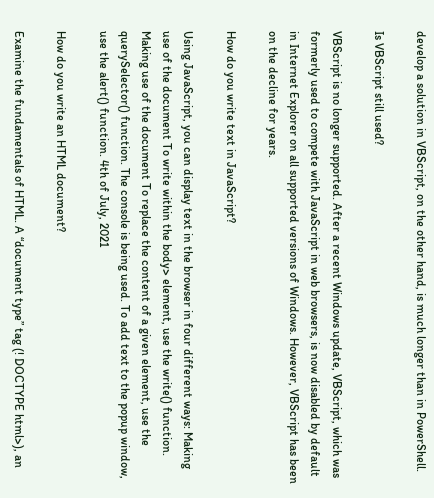develop a solution in VBScript, on the other hand, is much longer than in PowerShell.

Is VBScript still used?

VBScript is no longer supported. After a recent Windows update, VBScript, which was formerly used to compete with JavaScript in web browsers, is now disabled by default in Internet Explorer on all supported versions of Windows. However, VBScript has been on the decline for years.

How do you write text in JavaScript?

Using JavaScript, you can display text in the browser in four different ways: Making use of the document To write within the body> element, use the write() function. Making use of the document To replace the content of a given element, use the querySelector() function. The console is being used. To add text to the popup window, use the alert() function. 4th of July, 2021

How do you write an HTML document?

Examine the fundamentals of HTML. A “document type” tag (! DOCTYPE html>), an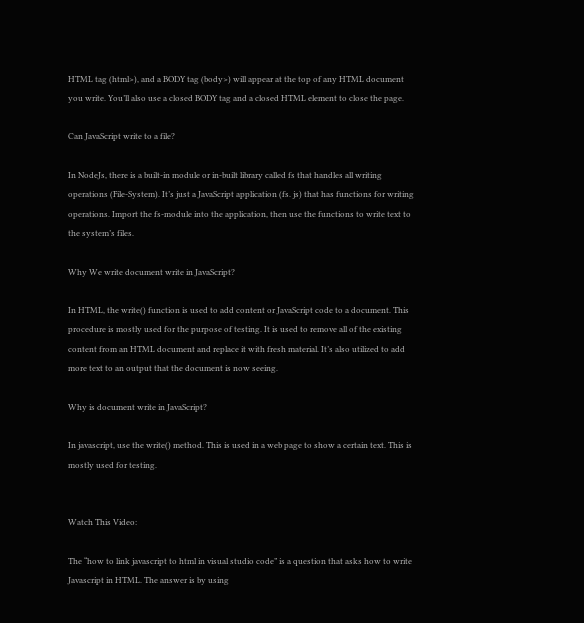HTML tag (html>), and a BODY tag (body>) will appear at the top of any HTML document you write. You’ll also use a closed BODY tag and a closed HTML element to close the page.

Can JavaScript write to a file?

In NodeJs, there is a built-in module or in-built library called fs that handles all writing operations (File-System). It’s just a JavaScript application (fs. js) that has functions for writing operations. Import the fs-module into the application, then use the functions to write text to the system’s files.

Why We write document write in JavaScript?

In HTML, the write() function is used to add content or JavaScript code to a document. This procedure is mostly used for the purpose of testing. It is used to remove all of the existing content from an HTML document and replace it with fresh material. It’s also utilized to add more text to an output that the document is now seeing.

Why is document write in JavaScript?

In javascript, use the write() method. This is used in a web page to show a certain text. This is mostly used for testing.


Watch This Video:

The “how to link javascript to html in visual studio code” is a question that asks how to write Javascript in HTML. The answer is by using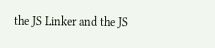the JS Linker and the JS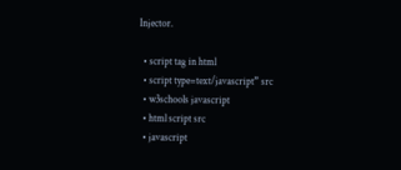Injector.

  • script tag in html
  • script type=text/javascript” src
  • w3schools javascript
  • html script src
  • javascript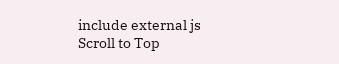include external js
Scroll to Top